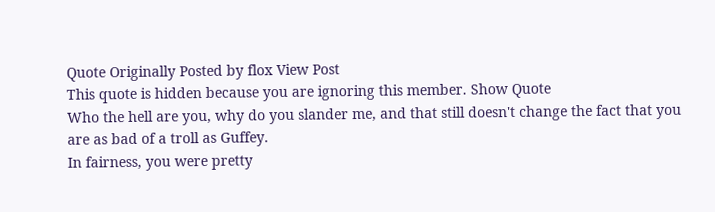Quote Originally Posted by flox View Post
This quote is hidden because you are ignoring this member. Show Quote
Who the hell are you, why do you slander me, and that still doesn't change the fact that you are as bad of a troll as Guffey.
In fairness, you were pretty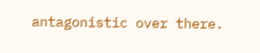antagonistic over there.